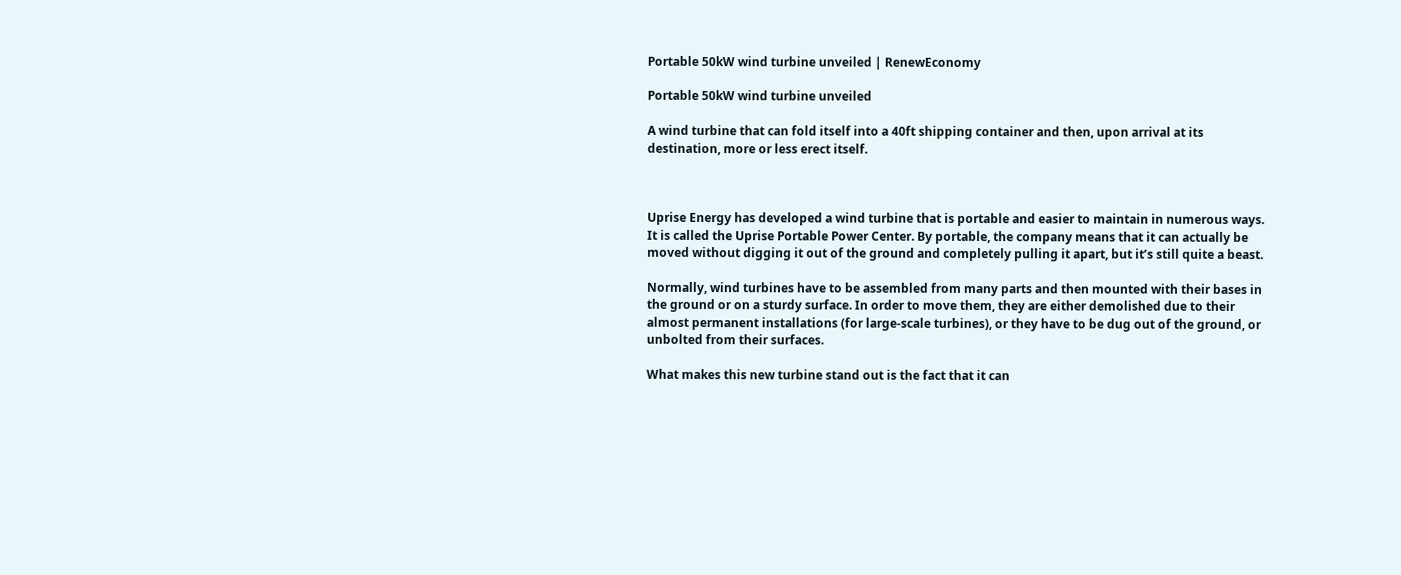Portable 50kW wind turbine unveiled | RenewEconomy

Portable 50kW wind turbine unveiled

A wind turbine that can fold itself into a 40ft shipping container and then, upon arrival at its destination, more or less erect itself.



Uprise Energy has developed a wind turbine that is portable and easier to maintain in numerous ways. It is called the Uprise Portable Power Center. By portable, the company means that it can actually be moved without digging it out of the ground and completely pulling it apart, but it’s still quite a beast.

Normally, wind turbines have to be assembled from many parts and then mounted with their bases in the ground or on a sturdy surface. In order to move them, they are either demolished due to their almost permanent installations (for large-scale turbines), or they have to be dug out of the ground, or unbolted from their surfaces.

What makes this new turbine stand out is the fact that it can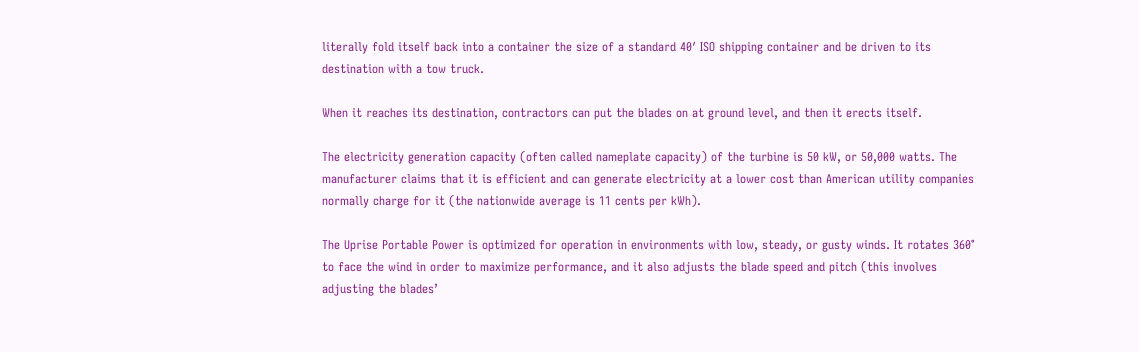literally fold itself back into a container the size of a standard 40′ ISO shipping container and be driven to its destination with a tow truck.

When it reaches its destination, contractors can put the blades on at ground level, and then it erects itself.

The electricity generation capacity (often called nameplate capacity) of the turbine is 50 kW, or 50,000 watts. The manufacturer claims that it is efficient and can generate electricity at a lower cost than American utility companies normally charge for it (the nationwide average is 11 cents per kWh).

The Uprise Portable Power is optimized for operation in environments with low, steady, or gusty winds. It rotates 360° to face the wind in order to maximize performance, and it also adjusts the blade speed and pitch (this involves adjusting the blades’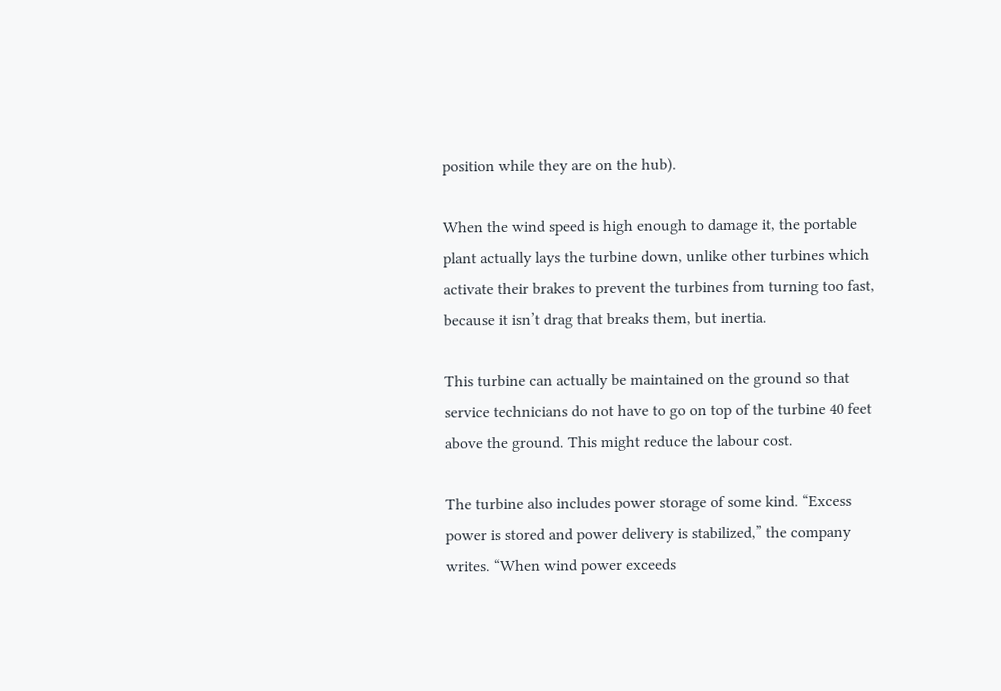position while they are on the hub).

When the wind speed is high enough to damage it, the portable plant actually lays the turbine down, unlike other turbines which activate their brakes to prevent the turbines from turning too fast, because it isn’t drag that breaks them, but inertia.

This turbine can actually be maintained on the ground so that service technicians do not have to go on top of the turbine 40 feet above the ground. This might reduce the labour cost.

The turbine also includes power storage of some kind. “Excess power is stored and power delivery is stabilized,” the company writes. “When wind power exceeds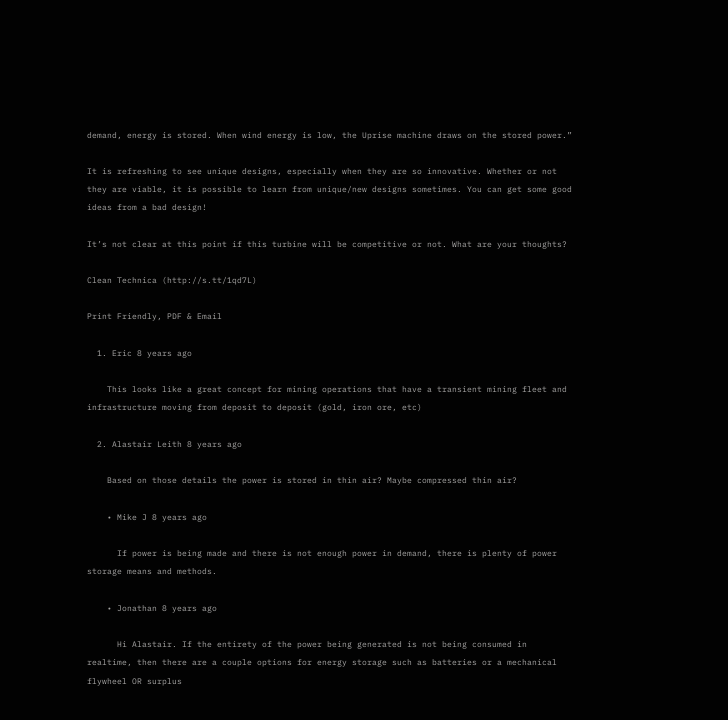demand, energy is stored. When wind energy is low, the Uprise machine draws on the stored power.”

It is refreshing to see unique designs, especially when they are so innovative. Whether or not they are viable, it is possible to learn from unique/new designs sometimes. You can get some good ideas from a bad design!

It’s not clear at this point if this turbine will be competitive or not. What are your thoughts?

Clean Technica (http://s.tt/1qd7L)

Print Friendly, PDF & Email

  1. Eric 8 years ago

    This looks like a great concept for mining operations that have a transient mining fleet and infrastructure moving from deposit to deposit (gold, iron ore, etc)

  2. Alastair Leith 8 years ago

    Based on those details the power is stored in thin air? Maybe compressed thin air?

    • Mike J 8 years ago

      If power is being made and there is not enough power in demand, there is plenty of power storage means and methods.

    • Jonathan 8 years ago

      Hi Alastair. If the entirety of the power being generated is not being consumed in realtime, then there are a couple options for energy storage such as batteries or a mechanical flywheel OR surplus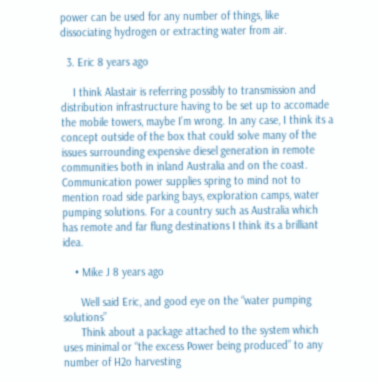power can be used for any number of things, like dissociating hydrogen or extracting water from air.

  3. Eric 8 years ago

    I think Alastair is referring possibly to transmission and distribution infrastructure having to be set up to accomade the mobile towers, maybe I’m wrong. In any case, I think its a concept outside of the box that could solve many of the issues surrounding expensive diesel generation in remote communities both in inland Australia and on the coast. Communication power supplies spring to mind not to mention road side parking bays, exploration camps, water pumping solutions. For a country such as Australia which has remote and far flung destinations I think its a brilliant idea.

    • Mike J 8 years ago

      Well said Eric, and good eye on the “water pumping solutions”
      Think about a package attached to the system which uses minimal or “the excess Power being produced” to any number of H2o harvesting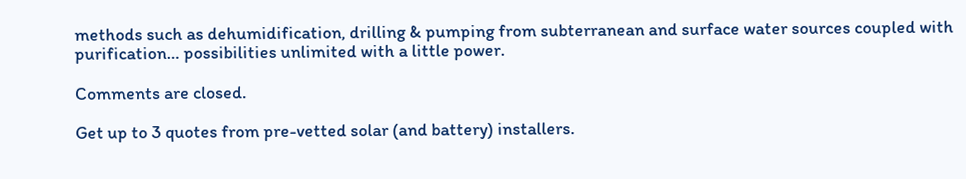methods such as dehumidification, drilling & pumping from subterranean and surface water sources coupled with purification… possibilities unlimited with a little power.

Comments are closed.

Get up to 3 quotes from pre-vetted solar (and battery) installers.